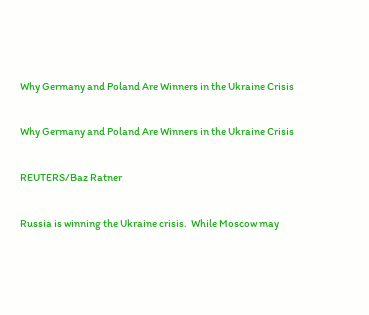Why Germany and Poland Are Winners in the Ukraine Crisis

Why Germany and Poland Are Winners in the Ukraine Crisis

REUTERS/Baz Ratner

Russia is winning the Ukraine crisis.  While Moscow may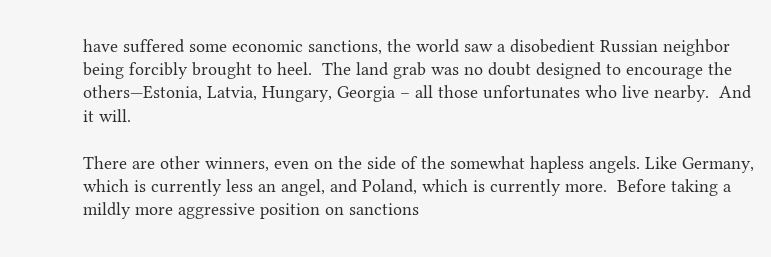have suffered some economic sanctions, the world saw a disobedient Russian neighbor being forcibly brought to heel.  The land grab was no doubt designed to encourage the others—Estonia, Latvia, Hungary, Georgia – all those unfortunates who live nearby.  And it will.

There are other winners, even on the side of the somewhat hapless angels. Like Germany, which is currently less an angel, and Poland, which is currently more.  Before taking a mildly more aggressive position on sanctions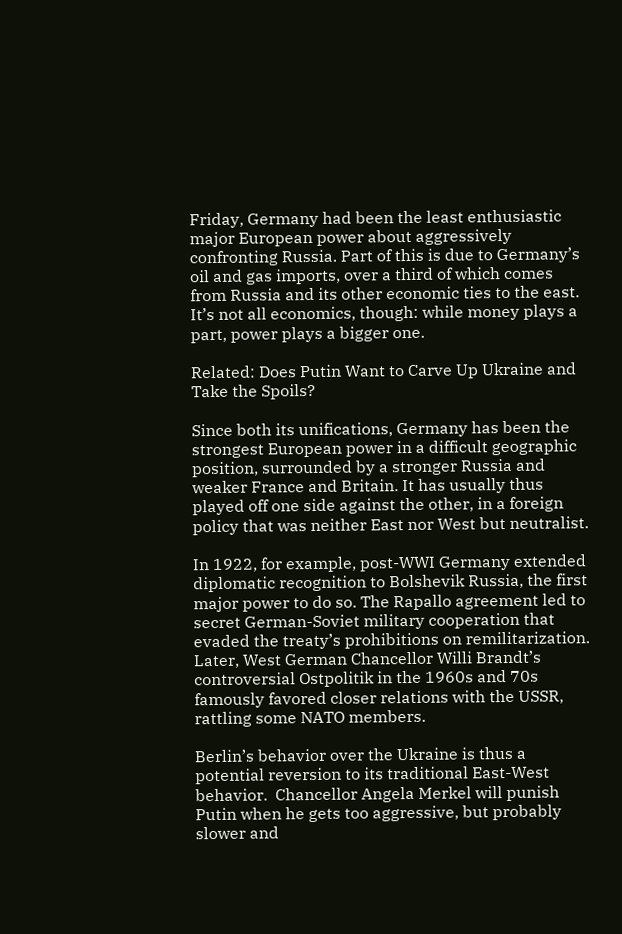Friday, Germany had been the least enthusiastic major European power about aggressively confronting Russia. Part of this is due to Germany’s oil and gas imports, over a third of which comes from Russia and its other economic ties to the east.  It’s not all economics, though: while money plays a part, power plays a bigger one.

Related: Does Putin Want to Carve Up Ukraine and Take the Spoils?

Since both its unifications, Germany has been the strongest European power in a difficult geographic position, surrounded by a stronger Russia and weaker France and Britain. It has usually thus played off one side against the other, in a foreign policy that was neither East nor West but neutralist.

In 1922, for example, post-WWI Germany extended diplomatic recognition to Bolshevik Russia, the first major power to do so. The Rapallo agreement led to secret German-Soviet military cooperation that evaded the treaty’s prohibitions on remilitarization. Later, West German Chancellor Willi Brandt’s controversial Ostpolitik in the 1960s and 70s famously favored closer relations with the USSR, rattling some NATO members.

Berlin’s behavior over the Ukraine is thus a potential reversion to its traditional East-West behavior.  Chancellor Angela Merkel will punish Putin when he gets too aggressive, but probably slower and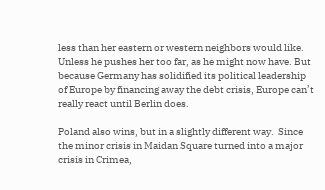less than her eastern or western neighbors would like.  Unless he pushes her too far, as he might now have. But because Germany has solidified its political leadership of Europe by financing away the debt crisis, Europe can’t really react until Berlin does.

Poland also wins, but in a slightly different way.  Since the minor crisis in Maidan Square turned into a major crisis in Crimea,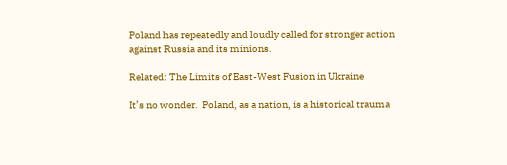Poland has repeatedly and loudly called for stronger action against Russia and its minions.

Related: The Limits of East-West Fusion in Ukraine

It’s no wonder.  Poland, as a nation, is a historical trauma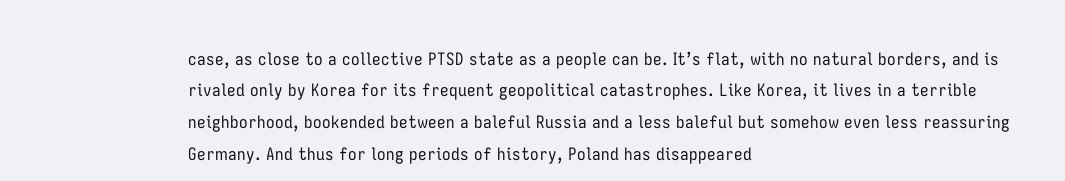case, as close to a collective PTSD state as a people can be. It’s flat, with no natural borders, and is rivaled only by Korea for its frequent geopolitical catastrophes. Like Korea, it lives in a terrible neighborhood, bookended between a baleful Russia and a less baleful but somehow even less reassuring Germany. And thus for long periods of history, Poland has disappeared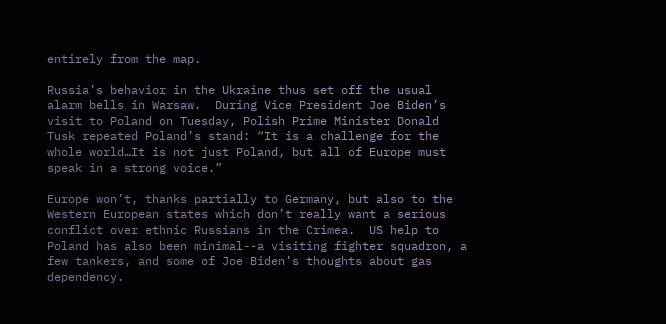entirely from the map.

Russia’s behavior in the Ukraine thus set off the usual alarm bells in Warsaw.  During Vice President Joe Biden’s visit to Poland on Tuesday, Polish Prime Minister Donald Tusk repeated Poland’s stand: “It is a challenge for the whole world…It is not just Poland, but all of Europe must speak in a strong voice.”

Europe won’t, thanks partially to Germany, but also to the Western European states which don’t really want a serious conflict over ethnic Russians in the Crimea.  US help to Poland has also been minimal--a visiting fighter squadron, a few tankers, and some of Joe Biden’s thoughts about gas dependency.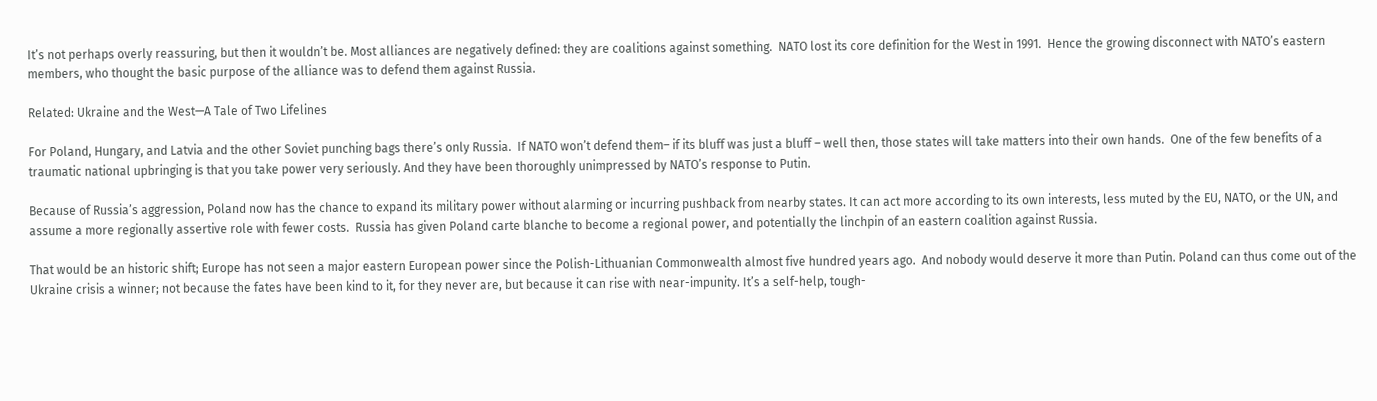It’s not perhaps overly reassuring, but then it wouldn’t be. Most alliances are negatively defined: they are coalitions against something.  NATO lost its core definition for the West in 1991.  Hence the growing disconnect with NATO’s eastern members, who thought the basic purpose of the alliance was to defend them against Russia.

Related: Ukraine and the West—A Tale of Two Lifelines

For Poland, Hungary, and Latvia and the other Soviet punching bags there’s only Russia.  If NATO won’t defend them– if its bluff was just a bluff – well then, those states will take matters into their own hands.  One of the few benefits of a traumatic national upbringing is that you take power very seriously. And they have been thoroughly unimpressed by NATO’s response to Putin.

Because of Russia’s aggression, Poland now has the chance to expand its military power without alarming or incurring pushback from nearby states. It can act more according to its own interests, less muted by the EU, NATO, or the UN, and assume a more regionally assertive role with fewer costs.  Russia has given Poland carte blanche to become a regional power, and potentially the linchpin of an eastern coalition against Russia.

That would be an historic shift; Europe has not seen a major eastern European power since the Polish-Lithuanian Commonwealth almost five hundred years ago.  And nobody would deserve it more than Putin. Poland can thus come out of the Ukraine crisis a winner; not because the fates have been kind to it, for they never are, but because it can rise with near-impunity. It’s a self-help, tough-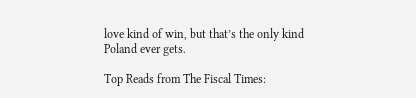love kind of win, but that’s the only kind Poland ever gets.

Top Reads from The Fiscal Times: